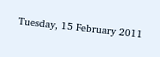Tuesday, 15 February 2011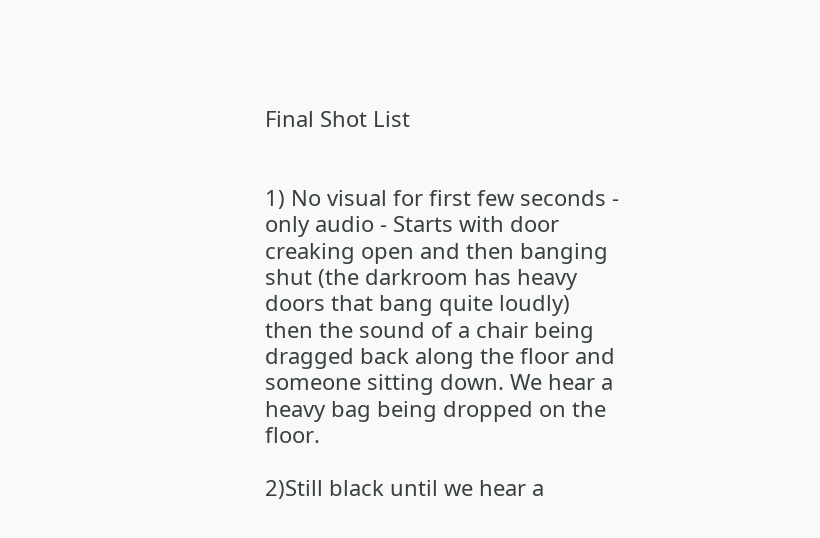Final Shot List


1) No visual for first few seconds - only audio - Starts with door creaking open and then banging shut (the darkroom has heavy doors that bang quite loudly) then the sound of a chair being dragged back along the floor and someone sitting down. We hear a heavy bag being dropped on the floor.

2)Still black until we hear a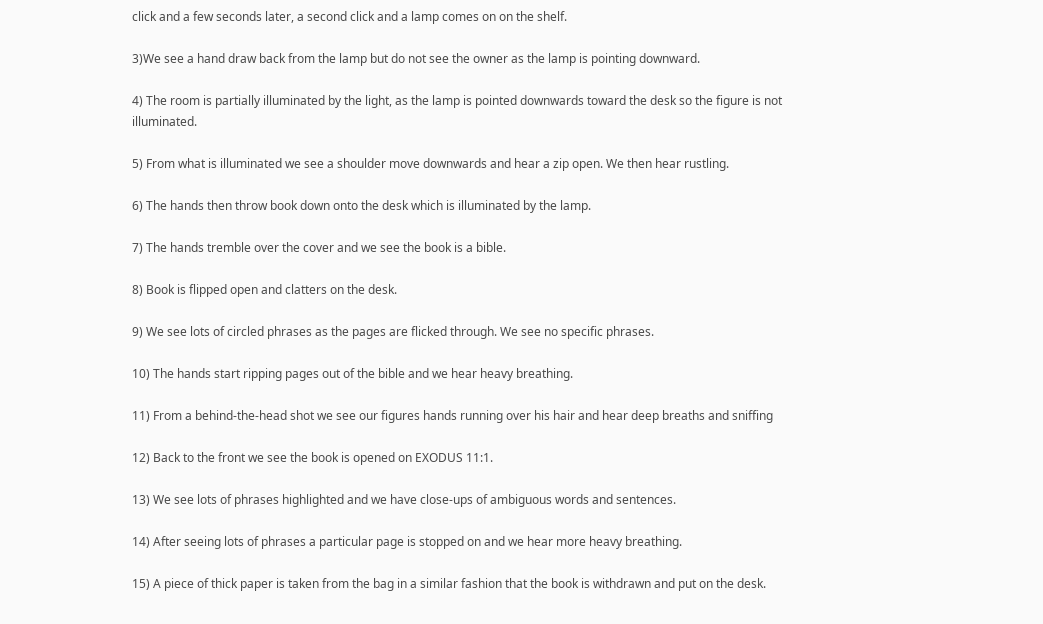click and a few seconds later, a second click and a lamp comes on on the shelf.

3)We see a hand draw back from the lamp but do not see the owner as the lamp is pointing downward.

4) The room is partially illuminated by the light, as the lamp is pointed downwards toward the desk so the figure is not illuminated.

5) From what is illuminated we see a shoulder move downwards and hear a zip open. We then hear rustling.

6) The hands then throw book down onto the desk which is illuminated by the lamp.

7) The hands tremble over the cover and we see the book is a bible.

8) Book is flipped open and clatters on the desk.

9) We see lots of circled phrases as the pages are flicked through. We see no specific phrases.

10) The hands start ripping pages out of the bible and we hear heavy breathing.

11) From a behind-the-head shot we see our figures hands running over his hair and hear deep breaths and sniffing

12) Back to the front we see the book is opened on EXODUS 11:1.

13) We see lots of phrases highlighted and we have close-ups of ambiguous words and sentences.

14) After seeing lots of phrases a particular page is stopped on and we hear more heavy breathing.

15) A piece of thick paper is taken from the bag in a similar fashion that the book is withdrawn and put on the desk.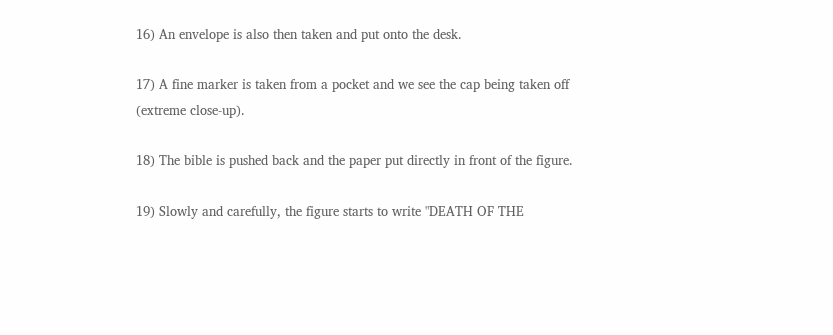16) An envelope is also then taken and put onto the desk.

17) A fine marker is taken from a pocket and we see the cap being taken off (extreme close-up).

18) The bible is pushed back and the paper put directly in front of the figure.

19) Slowly and carefully, the figure starts to write "DEATH OF THE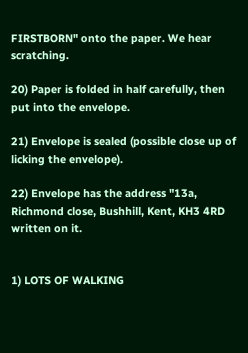FIRSTBORN" onto the paper. We hear scratching.

20) Paper is folded in half carefully, then put into the envelope.

21) Envelope is sealed (possible close up of licking the envelope).

22) Envelope has the address "13a, Richmond close, Bushhill, Kent, KH3 4RD written on it.


1) LOTS OF WALKING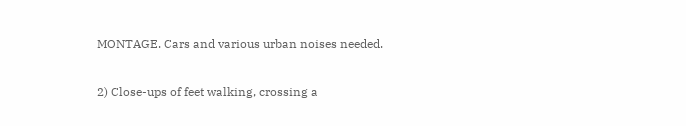MONTAGE. Cars and various urban noises needed.

2) Close-ups of feet walking, crossing a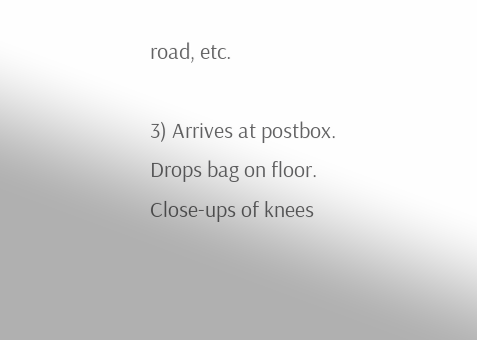road, etc.

3) Arrives at postbox. Drops bag on floor. Close-ups of knees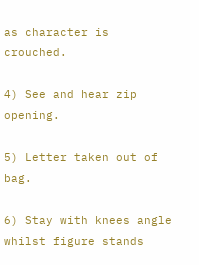as character is crouched.

4) See and hear zip opening.

5) Letter taken out of bag.

6) Stay with knees angle whilst figure stands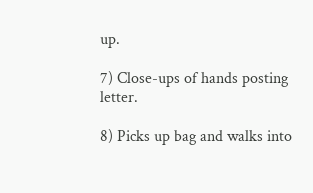up.

7) Close-ups of hands posting letter.

8) Picks up bag and walks into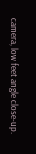camera, low feet angle close-up.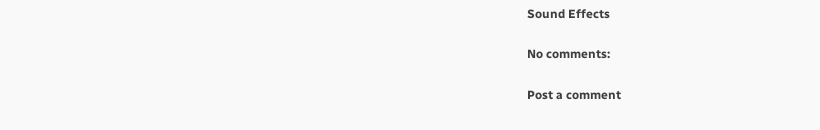Sound Effects

No comments:

Post a comment